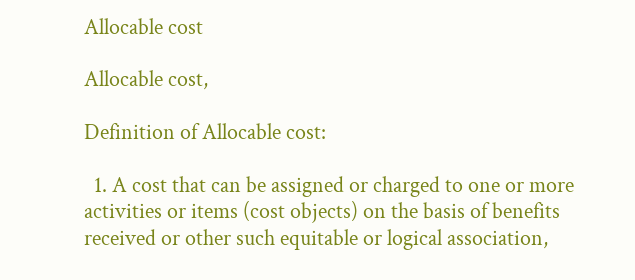Allocable cost

Allocable cost,

Definition of Allocable cost:

  1. A cost that can be assigned or charged to one or more activities or items (cost objects) on the basis of benefits received or other such equitable or logical association,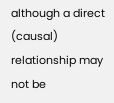although a direct (causal) relationship may not be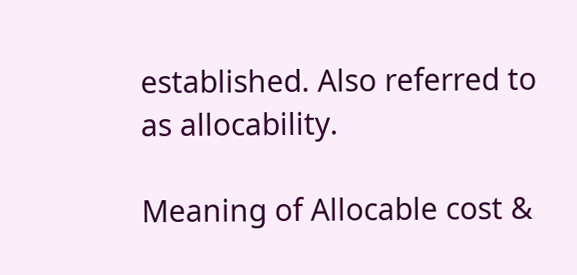established. Also referred to as allocability.

Meaning of Allocable cost &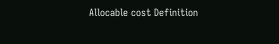Allocable cost Definition